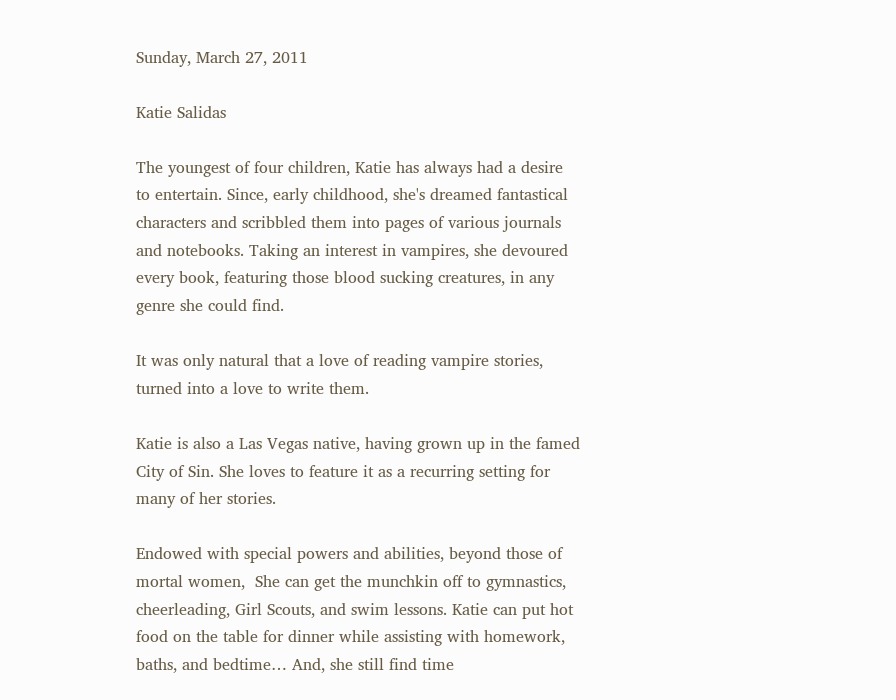Sunday, March 27, 2011

Katie Salidas

The youngest of four children, Katie has always had a desire to entertain. Since, early childhood, she's dreamed fantastical characters and scribbled them into pages of various journals and notebooks. Taking an interest in vampires, she devoured every book, featuring those blood sucking creatures, in any genre she could find.

It was only natural that a love of reading vampire stories, turned into a love to write them.

Katie is also a Las Vegas native, having grown up in the famed City of Sin. She loves to feature it as a recurring setting for many of her stories.

Endowed with special powers and abilities, beyond those of mortal women,  She can get the munchkin off to gymnastics, cheerleading, Girl Scouts, and swim lessons. Katie can put hot food on the table for dinner while assisting with homework, baths, and bedtime… And, she still find time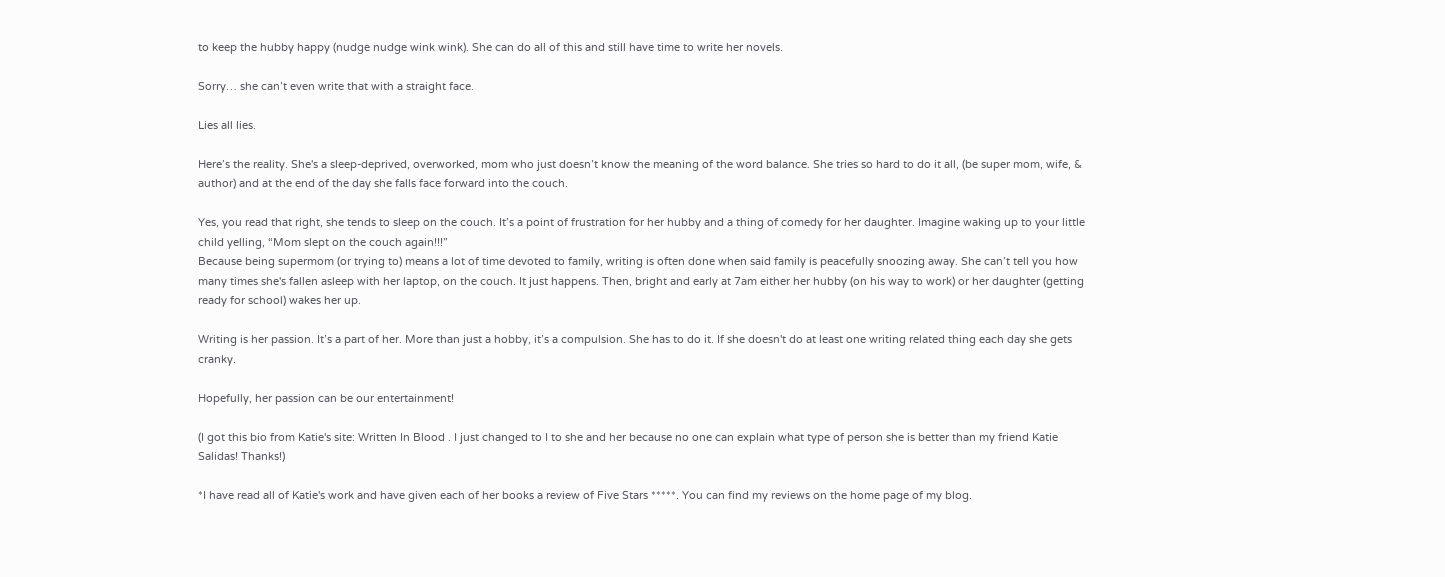to keep the hubby happy (nudge nudge wink wink). She can do all of this and still have time to write her novels.

Sorry… she can’t even write that with a straight face.

Lies all lies.

Here’s the reality. She's a sleep-deprived, overworked, mom who just doesn’t know the meaning of the word balance. She tries so hard to do it all, (be super mom, wife, & author) and at the end of the day she falls face forward into the couch.

Yes, you read that right, she tends to sleep on the couch. It’s a point of frustration for her hubby and a thing of comedy for her daughter. Imagine waking up to your little child yelling, “Mom slept on the couch again!!!”
Because being supermom (or trying to) means a lot of time devoted to family, writing is often done when said family is peacefully snoozing away. She can’t tell you how many times she's fallen asleep with her laptop, on the couch. It just happens. Then, bright and early at 7am either her hubby (on his way to work) or her daughter (getting ready for school) wakes her up.

Writing is her passion. It’s a part of her. More than just a hobby, it’s a compulsion. She has to do it. If she doesn't do at least one writing related thing each day she gets cranky.

Hopefully, her passion can be our entertainment!

(I got this bio from Katie's site: Written In Blood . I just changed to I to she and her because no one can explain what type of person she is better than my friend Katie Salidas! Thanks!)

*I have read all of Katie's work and have given each of her books a review of Five Stars *****. You can find my reviews on the home page of my blog.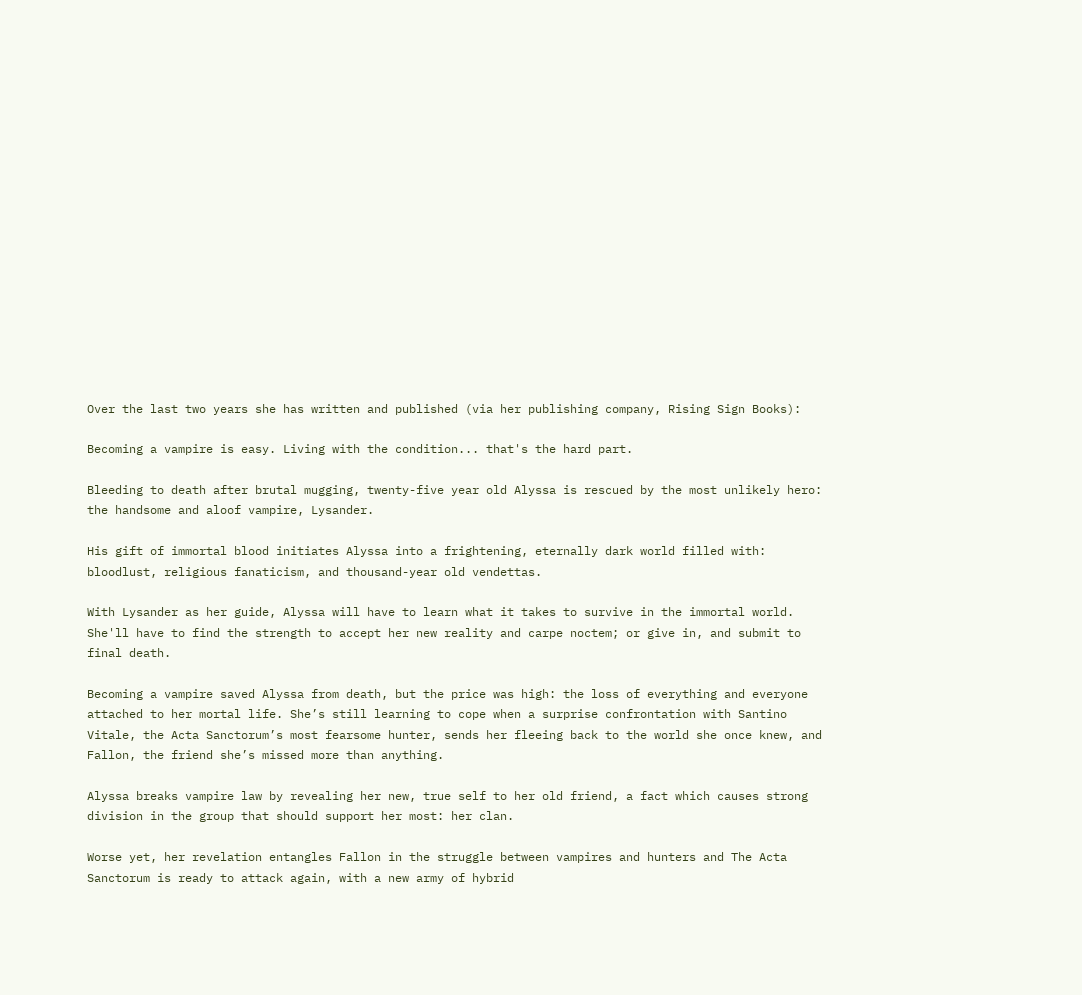Over the last two years she has written and published (via her publishing company, Rising Sign Books):

Becoming a vampire is easy. Living with the condition... that's the hard part.

Bleeding to death after brutal mugging, twenty-five year old Alyssa is rescued by the most unlikely hero: the handsome and aloof vampire, Lysander.

His gift of immortal blood initiates Alyssa into a frightening, eternally dark world filled with: bloodlust, religious fanaticism, and thousand-year old vendettas.

With Lysander as her guide, Alyssa will have to learn what it takes to survive in the immortal world. She'll have to find the strength to accept her new reality and carpe noctem; or give in, and submit to final death.

Becoming a vampire saved Alyssa from death, but the price was high: the loss of everything and everyone attached to her mortal life. She’s still learning to cope when a surprise confrontation with Santino Vitale, the Acta Sanctorum’s most fearsome hunter, sends her fleeing back to the world she once knew, and Fallon, the friend she’s missed more than anything.

Alyssa breaks vampire law by revealing her new, true self to her old friend, a fact which causes strong division in the group that should support her most: her clan.

Worse yet, her revelation entangles Fallon in the struggle between vampires and hunters and The Acta Sanctorum is ready to attack again, with a new army of hybrid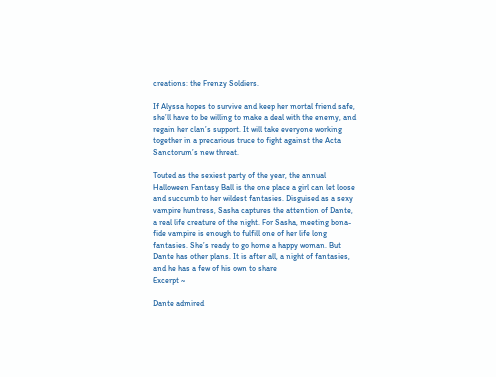creations: the Frenzy Soldiers.

If Alyssa hopes to survive and keep her mortal friend safe, she’ll have to be willing to make a deal with the enemy, and regain her clan’s support. It will take everyone working together in a precarious truce to fight against the Acta Sanctorum’s new threat.

Touted as the sexiest party of the year, the annual Halloween Fantasy Ball is the one place a girl can let loose and succumb to her wildest fantasies. Disguised as a sexy vampire huntress, Sasha captures the attention of Dante, a real life creature of the night. For Sasha, meeting bona-fide vampire is enough to fulfill one of her life long fantasies. She’s ready to go home a happy woman. But Dante has other plans. It is after all, a night of fantasies, and he has a few of his own to share
Excerpt ~

Dante admired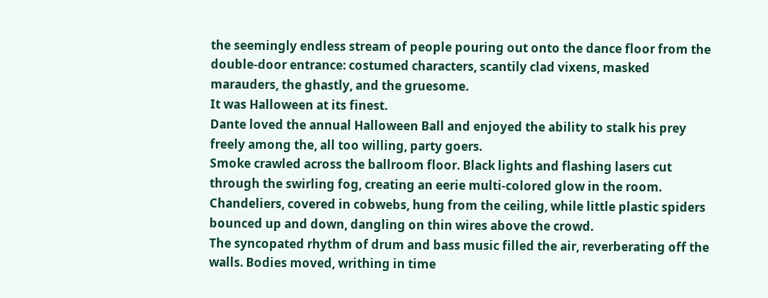the seemingly endless stream of people pouring out onto the dance floor from the double-door entrance: costumed characters, scantily clad vixens, masked marauders, the ghastly, and the gruesome.
It was Halloween at its finest.
Dante loved the annual Halloween Ball and enjoyed the ability to stalk his prey freely among the, all too willing, party goers.
Smoke crawled across the ballroom floor. Black lights and flashing lasers cut through the swirling fog, creating an eerie multi-colored glow in the room. Chandeliers, covered in cobwebs, hung from the ceiling, while little plastic spiders bounced up and down, dangling on thin wires above the crowd.
The syncopated rhythm of drum and bass music filled the air, reverberating off the walls. Bodies moved, writhing in time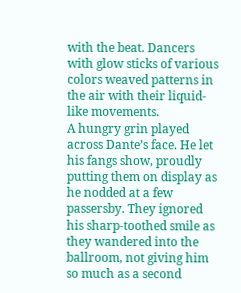with the beat. Dancers with glow sticks of various colors weaved patterns in the air with their liquid-like movements.
A hungry grin played across Dante’s face. He let his fangs show, proudly putting them on display as he nodded at a few passersby. They ignored his sharp-toothed smile as they wandered into the ballroom, not giving him so much as a second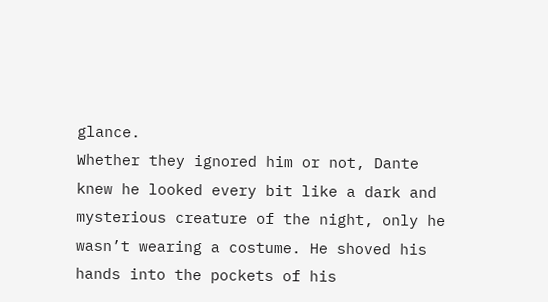glance.
Whether they ignored him or not, Dante knew he looked every bit like a dark and mysterious creature of the night, only he wasn’t wearing a costume. He shoved his hands into the pockets of his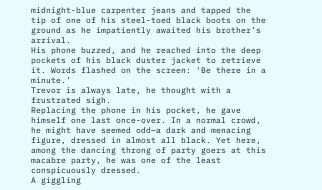midnight-blue carpenter jeans and tapped the tip of one of his steel-toed black boots on the ground as he impatiently awaited his brother’s arrival.
His phone buzzed, and he reached into the deep pockets of his black duster jacket to retrieve it. Words flashed on the screen: ‘Be there in a minute.’
Trevor is always late, he thought with a frustrated sigh.
Replacing the phone in his pocket, he gave himself one last once-over. In a normal crowd, he might have seemed odd—a dark and menacing figure, dressed in almost all black. Yet here, among the dancing throng of party goers at this macabre party, he was one of the least conspicuously dressed.
A giggling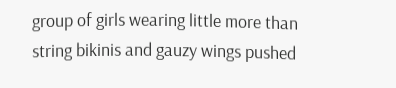group of girls wearing little more than string bikinis and gauzy wings pushed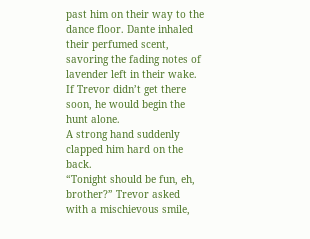past him on their way to the dance floor. Dante inhaled their perfumed scent, savoring the fading notes of lavender left in their wake. If Trevor didn’t get there soon, he would begin the hunt alone.
A strong hand suddenly clapped him hard on the back.
“Tonight should be fun, eh, brother?” Trevor asked with a mischievous smile,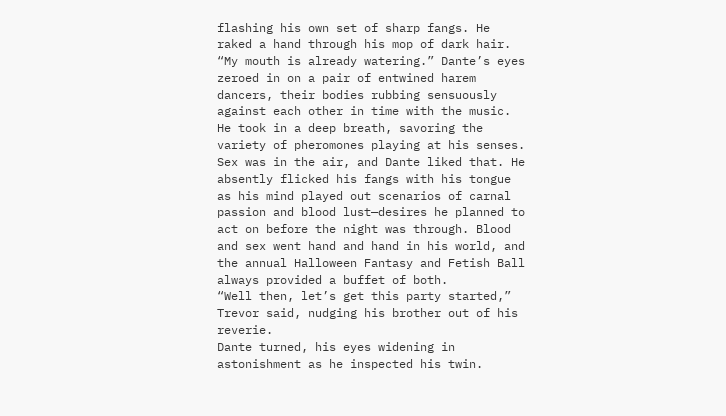flashing his own set of sharp fangs. He raked a hand through his mop of dark hair.
“My mouth is already watering.” Dante’s eyes zeroed in on a pair of entwined harem dancers, their bodies rubbing sensuously against each other in time with the music. He took in a deep breath, savoring the variety of pheromones playing at his senses. Sex was in the air, and Dante liked that. He absently flicked his fangs with his tongue as his mind played out scenarios of carnal passion and blood lust—desires he planned to act on before the night was through. Blood and sex went hand and hand in his world, and the annual Halloween Fantasy and Fetish Ball always provided a buffet of both.
“Well then, let’s get this party started,” Trevor said, nudging his brother out of his reverie.
Dante turned, his eyes widening in astonishment as he inspected his twin.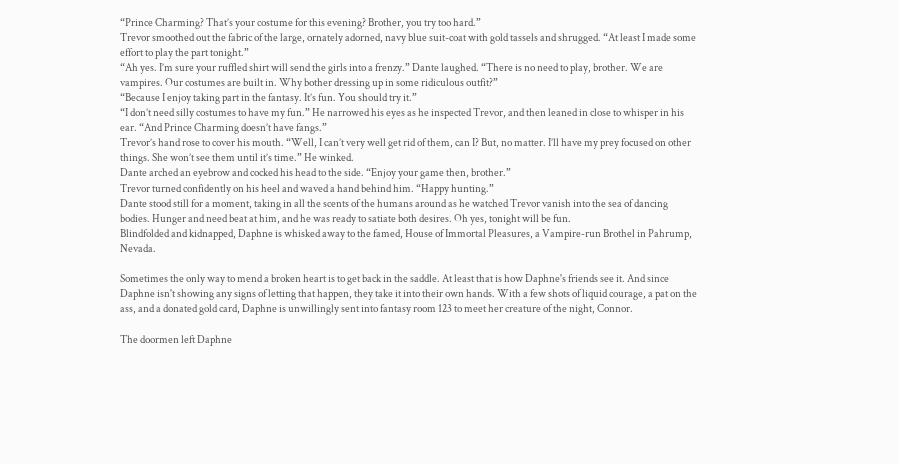“Prince Charming? That’s your costume for this evening? Brother, you try too hard.”
Trevor smoothed out the fabric of the large, ornately adorned, navy blue suit-coat with gold tassels and shrugged. “At least I made some effort to play the part tonight.”
“Ah yes. I’m sure your ruffled shirt will send the girls into a frenzy.” Dante laughed. “There is no need to play, brother. We are vampires. Our costumes are built in. Why bother dressing up in some ridiculous outfit?”
“Because I enjoy taking part in the fantasy. It’s fun. You should try it.”
“I don’t need silly costumes to have my fun.” He narrowed his eyes as he inspected Trevor, and then leaned in close to whisper in his ear. “And Prince Charming doesn’t have fangs.”
Trevor’s hand rose to cover his mouth. “Well, I can’t very well get rid of them, can I? But, no matter. I’ll have my prey focused on other things. She won’t see them until it’s time.” He winked.
Dante arched an eyebrow and cocked his head to the side. “Enjoy your game then, brother.”
Trevor turned confidently on his heel and waved a hand behind him. “Happy hunting.”
Dante stood still for a moment, taking in all the scents of the humans around as he watched Trevor vanish into the sea of dancing bodies. Hunger and need beat at him, and he was ready to satiate both desires. Oh yes, tonight will be fun.
Blindfolded and kidnapped, Daphne is whisked away to the famed, House of Immortal Pleasures, a Vampire-run Brothel in Pahrump, Nevada.

Sometimes the only way to mend a broken heart is to get back in the saddle. At least that is how Daphne's friends see it. And since Daphne isn't showing any signs of letting that happen, they take it into their own hands. With a few shots of liquid courage, a pat on the ass, and a donated gold card, Daphne is unwillingly sent into fantasy room 123 to meet her creature of the night, Connor.

The doormen left Daphne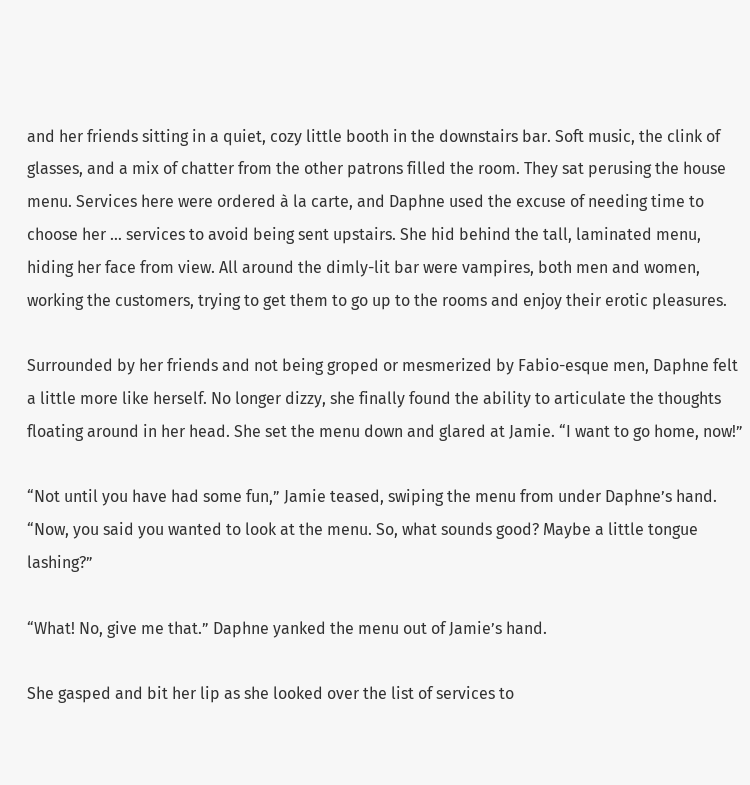and her friends sitting in a quiet, cozy little booth in the downstairs bar. Soft music, the clink of glasses, and a mix of chatter from the other patrons filled the room. They sat perusing the house menu. Services here were ordered à la carte, and Daphne used the excuse of needing time to choose her … services to avoid being sent upstairs. She hid behind the tall, laminated menu, hiding her face from view. All around the dimly-lit bar were vampires, both men and women, working the customers, trying to get them to go up to the rooms and enjoy their erotic pleasures.

Surrounded by her friends and not being groped or mesmerized by Fabio-esque men, Daphne felt a little more like herself. No longer dizzy, she finally found the ability to articulate the thoughts floating around in her head. She set the menu down and glared at Jamie. “I want to go home, now!”

“Not until you have had some fun,” Jamie teased, swiping the menu from under Daphne’s hand. “Now, you said you wanted to look at the menu. So, what sounds good? Maybe a little tongue lashing?”

“What! No, give me that.” Daphne yanked the menu out of Jamie’s hand.

She gasped and bit her lip as she looked over the list of services to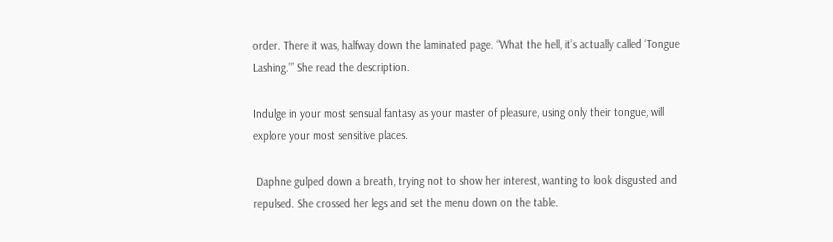order. There it was, halfway down the laminated page. “What the hell, it’s actually called ‘Tongue Lashing.’” She read the description.

Indulge in your most sensual fantasy as your master of pleasure, using only their tongue, will explore your most sensitive places.

 Daphne gulped down a breath, trying not to show her interest, wanting to look disgusted and repulsed. She crossed her legs and set the menu down on the table.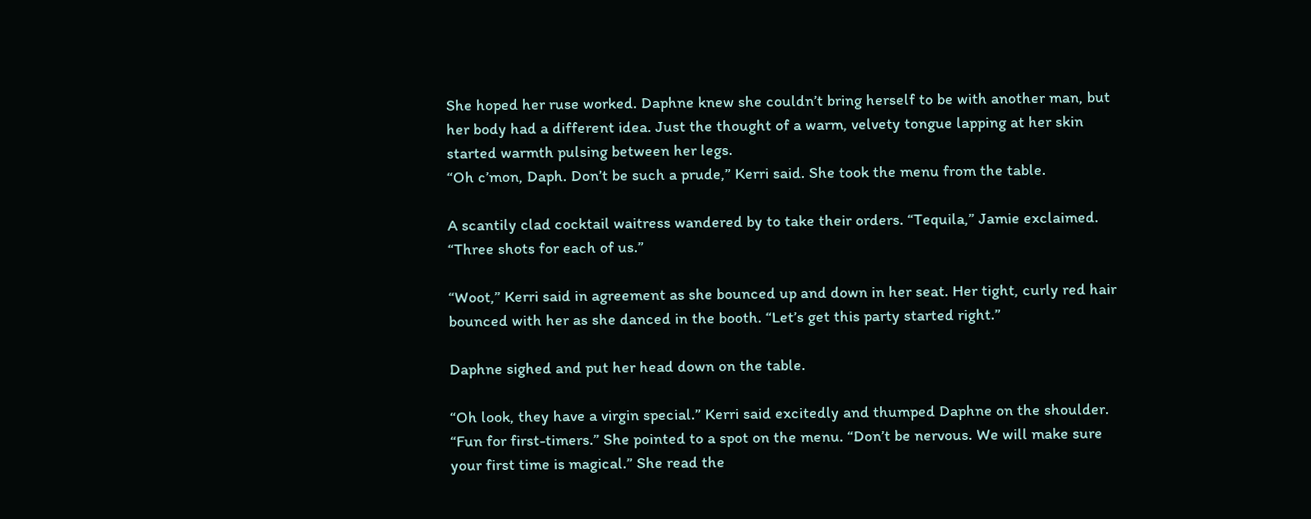She hoped her ruse worked. Daphne knew she couldn’t bring herself to be with another man, but her body had a different idea. Just the thought of a warm, velvety tongue lapping at her skin started warmth pulsing between her legs.
“Oh c’mon, Daph. Don’t be such a prude,” Kerri said. She took the menu from the table.

A scantily clad cocktail waitress wandered by to take their orders. “Tequila,” Jamie exclaimed. “Three shots for each of us.”

“Woot,” Kerri said in agreement as she bounced up and down in her seat. Her tight, curly red hair bounced with her as she danced in the booth. “Let’s get this party started right.”

Daphne sighed and put her head down on the table.

“Oh look, they have a virgin special.” Kerri said excitedly and thumped Daphne on the shoulder. “Fun for first-timers.” She pointed to a spot on the menu. “Don’t be nervous. We will make sure your first time is magical.” She read the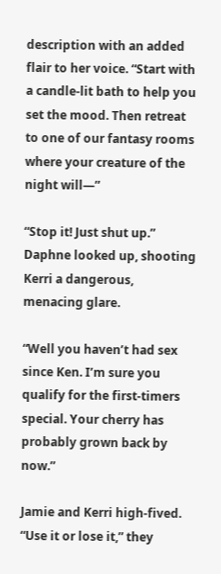description with an added flair to her voice. “Start with a candle-lit bath to help you set the mood. Then retreat to one of our fantasy rooms where your creature of the night will—”

“Stop it! Just shut up.” Daphne looked up, shooting Kerri a dangerous, menacing glare.

“Well you haven’t had sex since Ken. I’m sure you qualify for the first-timers special. Your cherry has probably grown back by now.”

Jamie and Kerri high-fived. “Use it or lose it,” they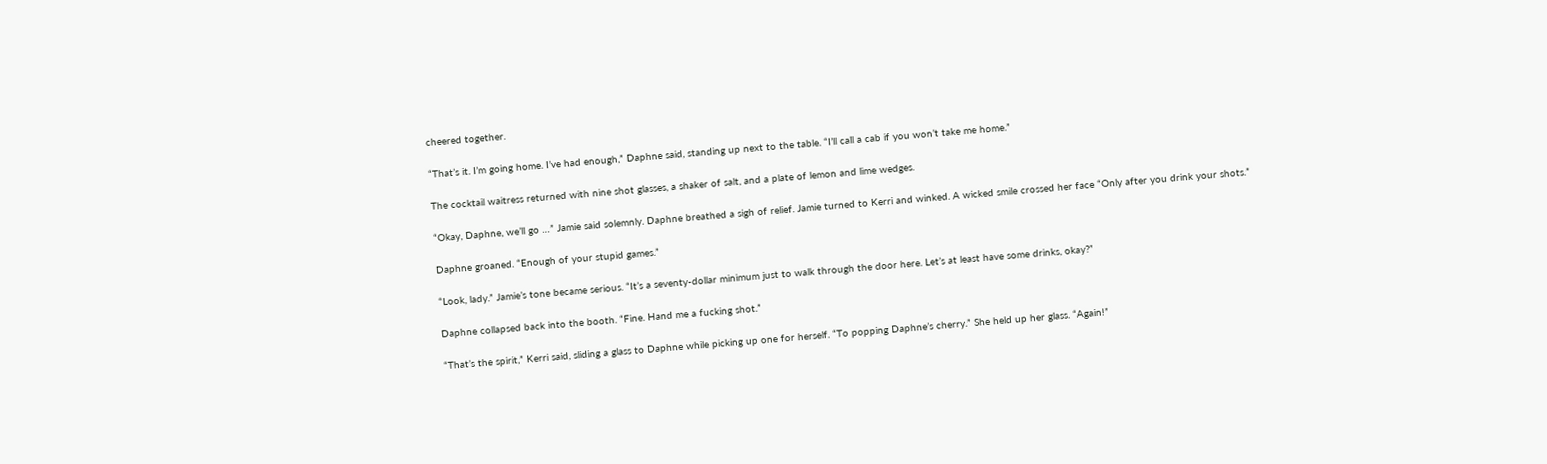cheered together.

“That’s it. I’m going home. I’ve had enough,” Daphne said, standing up next to the table. “I’ll call a cab if you won’t take me home.”

The cocktail waitress returned with nine shot glasses, a shaker of salt, and a plate of lemon and lime wedges.

“Okay, Daphne, we’ll go …” Jamie said solemnly. Daphne breathed a sigh of relief. Jamie turned to Kerri and winked. A wicked smile crossed her face “Only after you drink your shots.”

Daphne groaned. “Enough of your stupid games.”

“Look, lady.” Jamie’s tone became serious. “It’s a seventy-dollar minimum just to walk through the door here. Let’s at least have some drinks, okay?”

Daphne collapsed back into the booth. “Fine. Hand me a fucking shot.”

“That’s the spirit,” Kerri said, sliding a glass to Daphne while picking up one for herself. “To popping Daphne’s cherry.” She held up her glass. “Again!”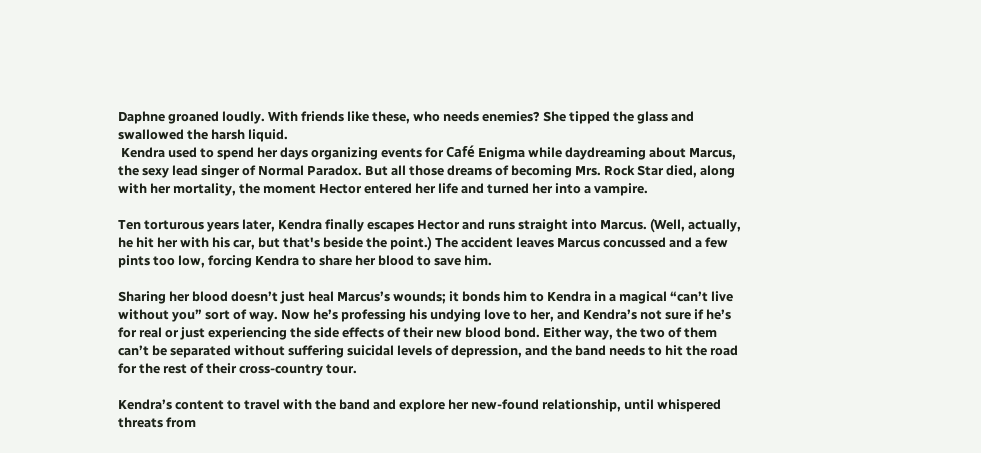Daphne groaned loudly. With friends like these, who needs enemies? She tipped the glass and swallowed the harsh liquid.
 Kendra used to spend her days organizing events for Café Enigma while daydreaming about Marcus, the sexy lead singer of Normal Paradox. But all those dreams of becoming Mrs. Rock Star died, along with her mortality, the moment Hector entered her life and turned her into a vampire.

Ten torturous years later, Kendra finally escapes Hector and runs straight into Marcus. (Well, actually, he hit her with his car, but that's beside the point.) The accident leaves Marcus concussed and a few pints too low, forcing Kendra to share her blood to save him.

Sharing her blood doesn’t just heal Marcus’s wounds; it bonds him to Kendra in a magical “can’t live without you” sort of way. Now he’s professing his undying love to her, and Kendra’s not sure if he’s for real or just experiencing the side effects of their new blood bond. Either way, the two of them can’t be separated without suffering suicidal levels of depression, and the band needs to hit the road for the rest of their cross-country tour.

Kendra’s content to travel with the band and explore her new-found relationship, until whispered threats from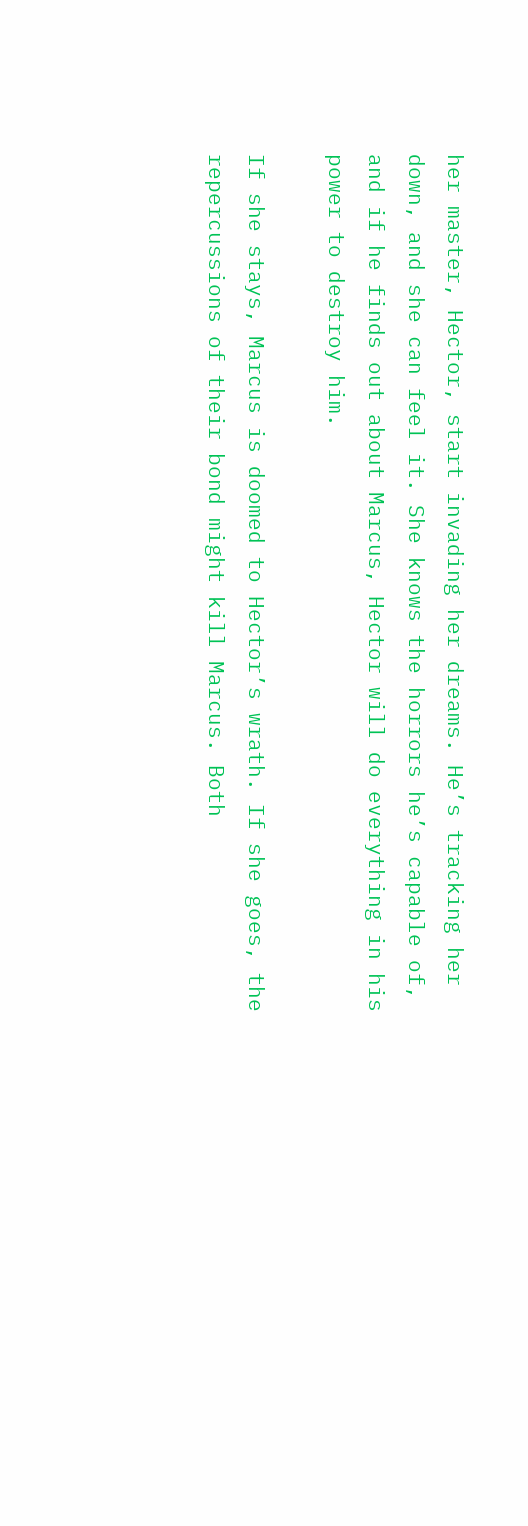her master, Hector, start invading her dreams. He’s tracking her down, and she can feel it. She knows the horrors he’s capable of, and if he finds out about Marcus, Hector will do everything in his power to destroy him.

If she stays, Marcus is doomed to Hector’s wrath. If she goes, the repercussions of their bond might kill Marcus. Both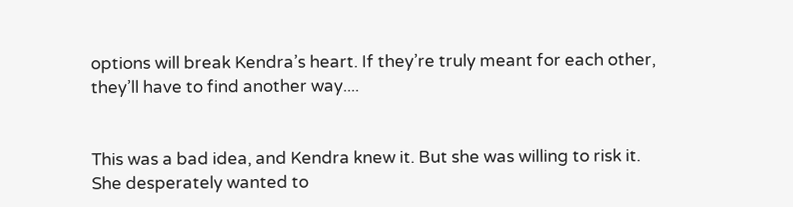options will break Kendra’s heart. If they’re truly meant for each other, they’ll have to find another way....


This was a bad idea, and Kendra knew it. But she was willing to risk it. She desperately wanted to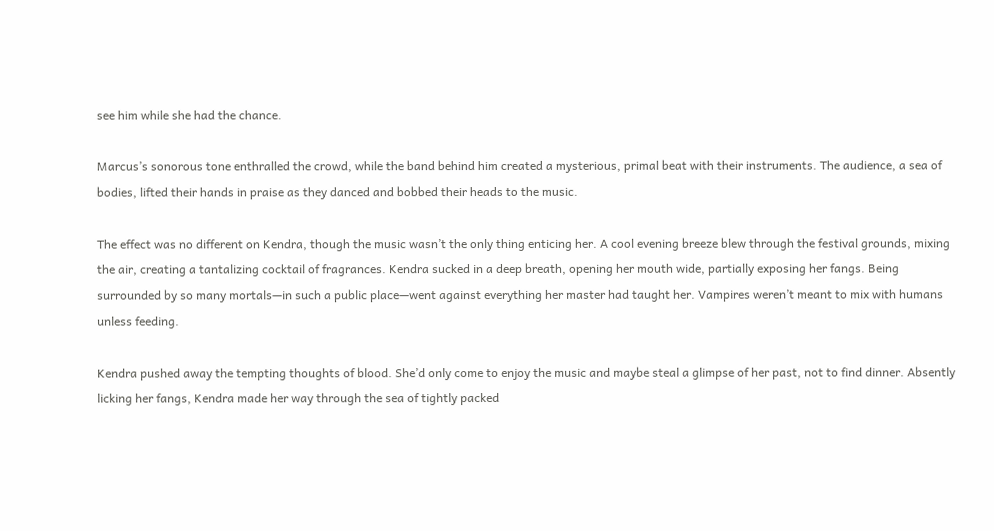see him while she had the chance.

Marcus’s sonorous tone enthralled the crowd, while the band behind him created a mysterious, primal beat with their instruments. The audience, a sea of bodies, lifted their hands in praise as they danced and bobbed their heads to the music.

The effect was no different on Kendra, though the music wasn’t the only thing enticing her. A cool evening breeze blew through the festival grounds, mixing the air, creating a tantalizing cocktail of fragrances. Kendra sucked in a deep breath, opening her mouth wide, partially exposing her fangs. Being surrounded by so many mortals—in such a public place—went against everything her master had taught her. Vampires weren’t meant to mix with humans unless feeding.

Kendra pushed away the tempting thoughts of blood. She’d only come to enjoy the music and maybe steal a glimpse of her past, not to find dinner. Absently licking her fangs, Kendra made her way through the sea of tightly packed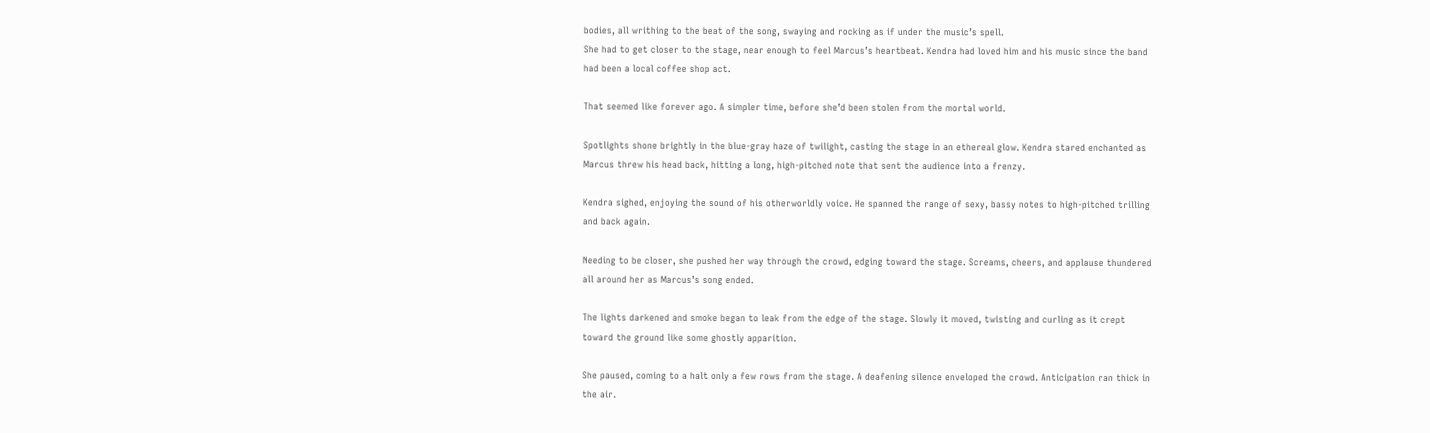bodies, all writhing to the beat of the song, swaying and rocking as if under the music’s spell.
She had to get closer to the stage, near enough to feel Marcus’s heartbeat. Kendra had loved him and his music since the band had been a local coffee shop act.

That seemed like forever ago. A simpler time, before she’d been stolen from the mortal world.

Spotlights shone brightly in the blue-gray haze of twilight, casting the stage in an ethereal glow. Kendra stared enchanted as Marcus threw his head back, hitting a long, high-pitched note that sent the audience into a frenzy.

Kendra sighed, enjoying the sound of his otherworldly voice. He spanned the range of sexy, bassy notes to high-pitched trilling and back again.

Needing to be closer, she pushed her way through the crowd, edging toward the stage. Screams, cheers, and applause thundered all around her as Marcus’s song ended.

The lights darkened and smoke began to leak from the edge of the stage. Slowly it moved, twisting and curling as it crept toward the ground like some ghostly apparition.

She paused, coming to a halt only a few rows from the stage. A deafening silence enveloped the crowd. Anticipation ran thick in the air.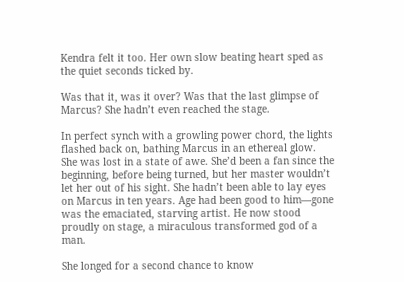Kendra felt it too. Her own slow beating heart sped as the quiet seconds ticked by.

Was that it, was it over? Was that the last glimpse of Marcus? She hadn’t even reached the stage.

In perfect synch with a growling power chord, the lights flashed back on, bathing Marcus in an ethereal glow.
She was lost in a state of awe. She’d been a fan since the beginning, before being turned, but her master wouldn’t let her out of his sight. She hadn’t been able to lay eyes on Marcus in ten years. Age had been good to him—gone was the emaciated, starving artist. He now stood proudly on stage, a miraculous transformed god of a man.

She longed for a second chance to know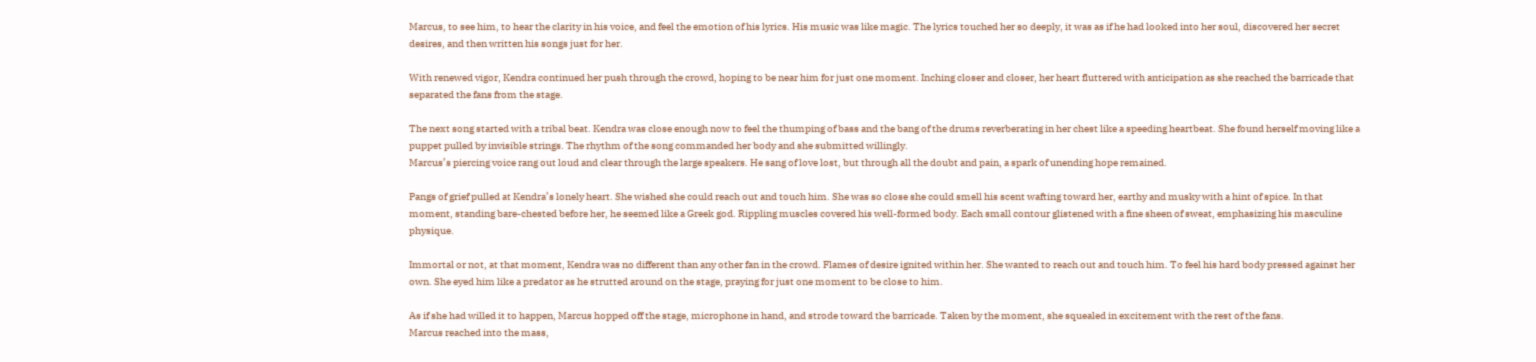Marcus, to see him, to hear the clarity in his voice, and feel the emotion of his lyrics. His music was like magic. The lyrics touched her so deeply, it was as if he had looked into her soul, discovered her secret desires, and then written his songs just for her.

With renewed vigor, Kendra continued her push through the crowd, hoping to be near him for just one moment. Inching closer and closer, her heart fluttered with anticipation as she reached the barricade that separated the fans from the stage.

The next song started with a tribal beat. Kendra was close enough now to feel the thumping of bass and the bang of the drums reverberating in her chest like a speeding heartbeat. She found herself moving like a puppet pulled by invisible strings. The rhythm of the song commanded her body and she submitted willingly.
Marcus’s piercing voice rang out loud and clear through the large speakers. He sang of love lost, but through all the doubt and pain, a spark of unending hope remained.

Pangs of grief pulled at Kendra’s lonely heart. She wished she could reach out and touch him. She was so close she could smell his scent wafting toward her, earthy and musky with a hint of spice. In that moment, standing bare-chested before her, he seemed like a Greek god. Rippling muscles covered his well-formed body. Each small contour glistened with a fine sheen of sweat, emphasizing his masculine physique.

Immortal or not, at that moment, Kendra was no different than any other fan in the crowd. Flames of desire ignited within her. She wanted to reach out and touch him. To feel his hard body pressed against her own. She eyed him like a predator as he strutted around on the stage, praying for just one moment to be close to him.

As if she had willed it to happen, Marcus hopped off the stage, microphone in hand, and strode toward the barricade. Taken by the moment, she squealed in excitement with the rest of the fans.
Marcus reached into the mass,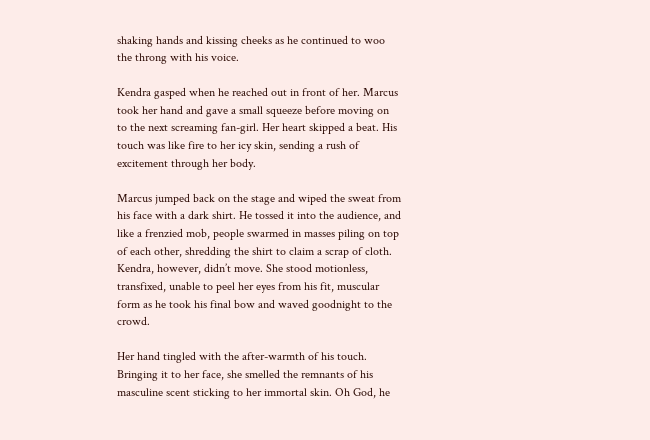shaking hands and kissing cheeks as he continued to woo the throng with his voice.

Kendra gasped when he reached out in front of her. Marcus took her hand and gave a small squeeze before moving on to the next screaming fan-girl. Her heart skipped a beat. His touch was like fire to her icy skin, sending a rush of excitement through her body.

Marcus jumped back on the stage and wiped the sweat from his face with a dark shirt. He tossed it into the audience, and like a frenzied mob, people swarmed in masses piling on top of each other, shredding the shirt to claim a scrap of cloth. Kendra, however, didn’t move. She stood motionless, transfixed, unable to peel her eyes from his fit, muscular form as he took his final bow and waved goodnight to the crowd.

Her hand tingled with the after-warmth of his touch. Bringing it to her face, she smelled the remnants of his masculine scent sticking to her immortal skin. Oh God, he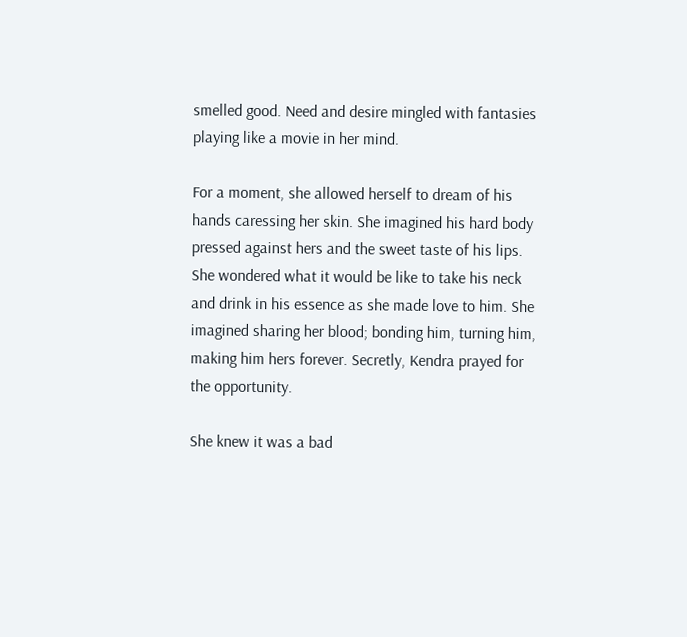smelled good. Need and desire mingled with fantasies playing like a movie in her mind.

For a moment, she allowed herself to dream of his hands caressing her skin. She imagined his hard body pressed against hers and the sweet taste of his lips. She wondered what it would be like to take his neck and drink in his essence as she made love to him. She imagined sharing her blood; bonding him, turning him, making him hers forever. Secretly, Kendra prayed for the opportunity.

She knew it was a bad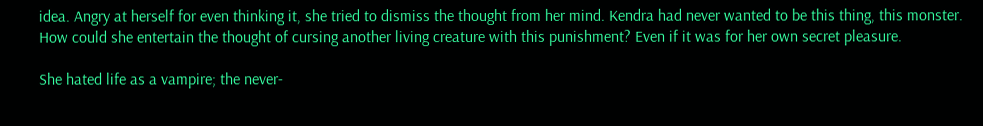idea. Angry at herself for even thinking it, she tried to dismiss the thought from her mind. Kendra had never wanted to be this thing, this monster. How could she entertain the thought of cursing another living creature with this punishment? Even if it was for her own secret pleasure.

She hated life as a vampire; the never-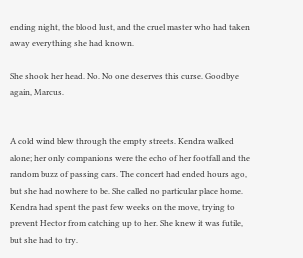ending night, the blood lust, and the cruel master who had taken away everything she had known.

She shook her head. No. No one deserves this curse. Goodbye again, Marcus.


A cold wind blew through the empty streets. Kendra walked alone; her only companions were the echo of her footfall and the random buzz of passing cars. The concert had ended hours ago, but she had nowhere to be. She called no particular place home. Kendra had spent the past few weeks on the move, trying to prevent Hector from catching up to her. She knew it was futile, but she had to try.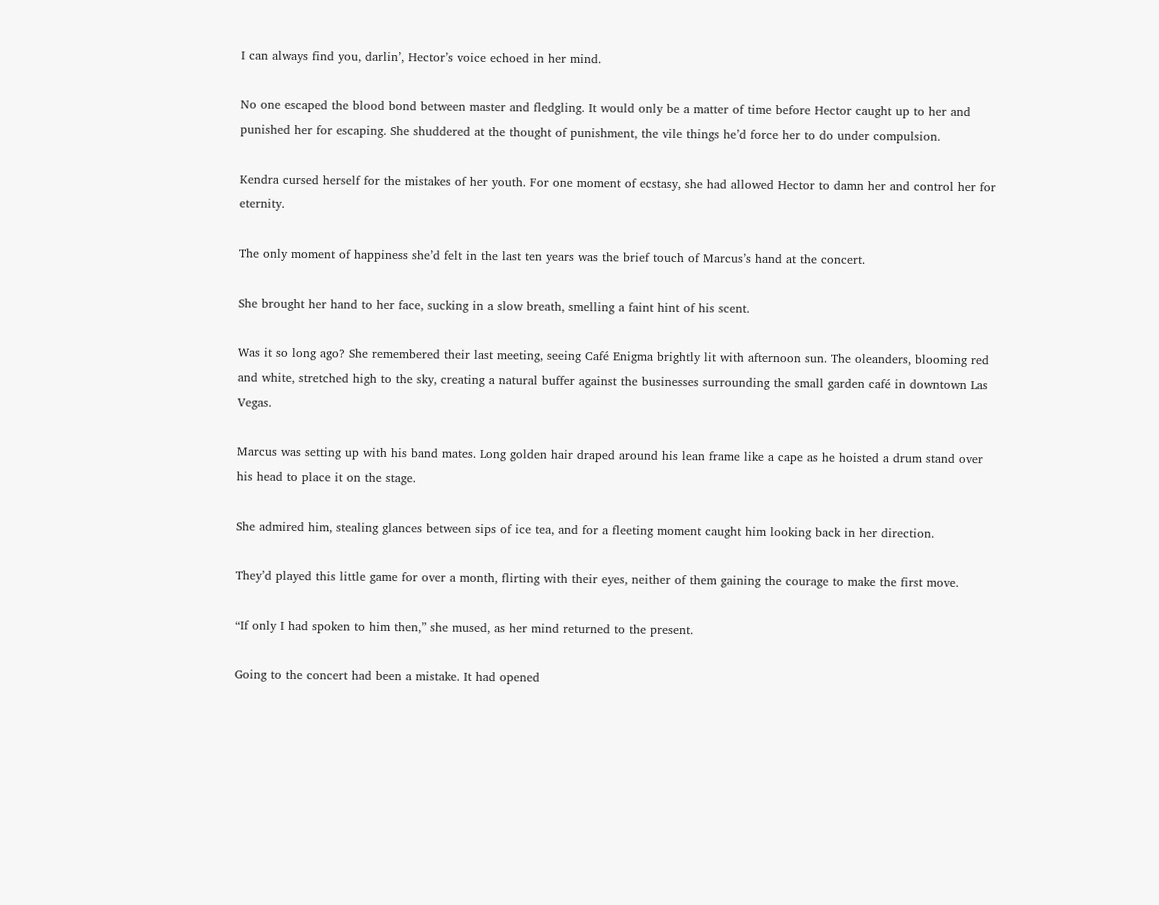I can always find you, darlin’, Hector’s voice echoed in her mind.

No one escaped the blood bond between master and fledgling. It would only be a matter of time before Hector caught up to her and punished her for escaping. She shuddered at the thought of punishment, the vile things he’d force her to do under compulsion.

Kendra cursed herself for the mistakes of her youth. For one moment of ecstasy, she had allowed Hector to damn her and control her for eternity.

The only moment of happiness she’d felt in the last ten years was the brief touch of Marcus’s hand at the concert.

She brought her hand to her face, sucking in a slow breath, smelling a faint hint of his scent.

Was it so long ago? She remembered their last meeting, seeing Café Enigma brightly lit with afternoon sun. The oleanders, blooming red and white, stretched high to the sky, creating a natural buffer against the businesses surrounding the small garden café in downtown Las Vegas.

Marcus was setting up with his band mates. Long golden hair draped around his lean frame like a cape as he hoisted a drum stand over his head to place it on the stage.

She admired him, stealing glances between sips of ice tea, and for a fleeting moment caught him looking back in her direction.

They’d played this little game for over a month, flirting with their eyes, neither of them gaining the courage to make the first move.

“If only I had spoken to him then,” she mused, as her mind returned to the present.

Going to the concert had been a mistake. It had opened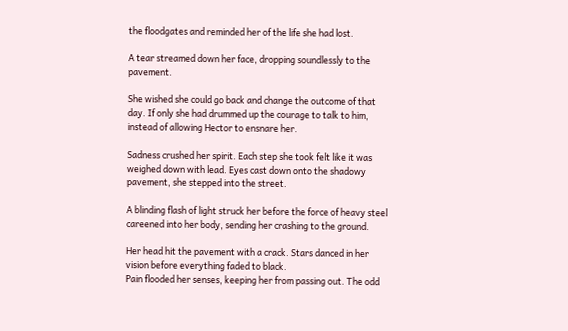the floodgates and reminded her of the life she had lost.

A tear streamed down her face, dropping soundlessly to the pavement.

She wished she could go back and change the outcome of that day. If only she had drummed up the courage to talk to him, instead of allowing Hector to ensnare her.

Sadness crushed her spirit. Each step she took felt like it was weighed down with lead. Eyes cast down onto the shadowy pavement, she stepped into the street.

A blinding flash of light struck her before the force of heavy steel careened into her body, sending her crashing to the ground.

Her head hit the pavement with a crack. Stars danced in her vision before everything faded to black.
Pain flooded her senses, keeping her from passing out. The odd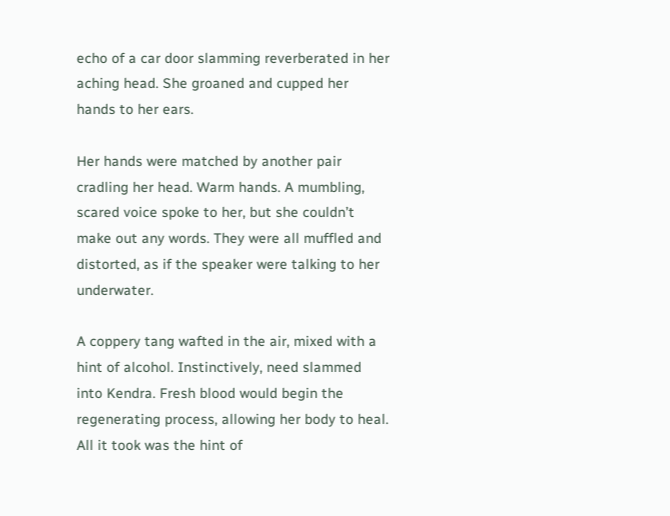echo of a car door slamming reverberated in her aching head. She groaned and cupped her hands to her ears.

Her hands were matched by another pair cradling her head. Warm hands. A mumbling, scared voice spoke to her, but she couldn’t make out any words. They were all muffled and distorted, as if the speaker were talking to her underwater.

A coppery tang wafted in the air, mixed with a hint of alcohol. Instinctively, need slammed into Kendra. Fresh blood would begin the regenerating process, allowing her body to heal. All it took was the hint of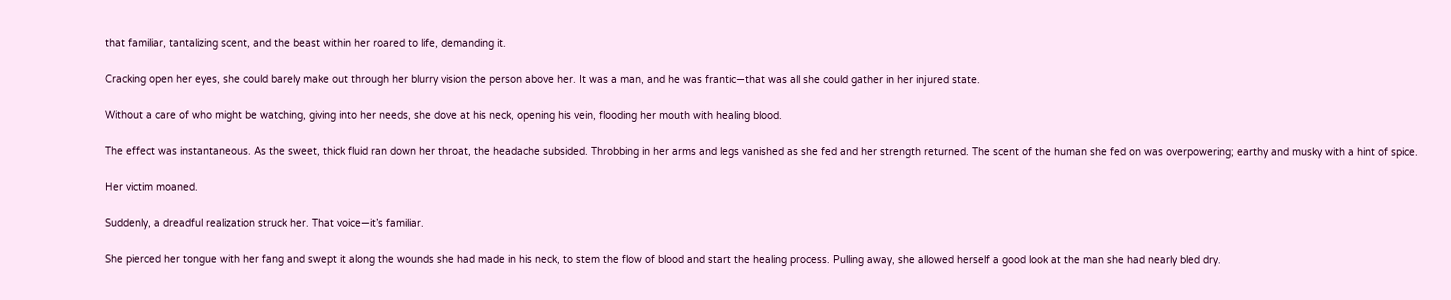that familiar, tantalizing scent, and the beast within her roared to life, demanding it.

Cracking open her eyes, she could barely make out through her blurry vision the person above her. It was a man, and he was frantic—that was all she could gather in her injured state.

Without a care of who might be watching, giving into her needs, she dove at his neck, opening his vein, flooding her mouth with healing blood.

The effect was instantaneous. As the sweet, thick fluid ran down her throat, the headache subsided. Throbbing in her arms and legs vanished as she fed and her strength returned. The scent of the human she fed on was overpowering; earthy and musky with a hint of spice.

Her victim moaned.

Suddenly, a dreadful realization struck her. That voice—it’s familiar.

She pierced her tongue with her fang and swept it along the wounds she had made in his neck, to stem the flow of blood and start the healing process. Pulling away, she allowed herself a good look at the man she had nearly bled dry.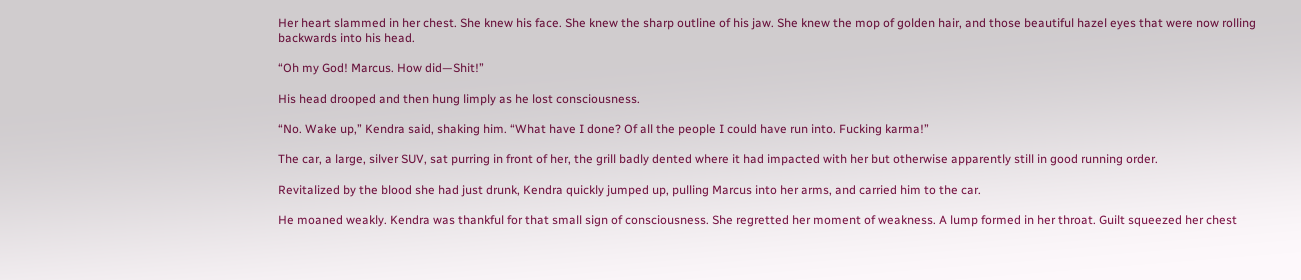Her heart slammed in her chest. She knew his face. She knew the sharp outline of his jaw. She knew the mop of golden hair, and those beautiful hazel eyes that were now rolling backwards into his head.

“Oh my God! Marcus. How did—Shit!”

His head drooped and then hung limply as he lost consciousness.

“No. Wake up,” Kendra said, shaking him. “What have I done? Of all the people I could have run into. Fucking karma!”

The car, a large, silver SUV, sat purring in front of her, the grill badly dented where it had impacted with her but otherwise apparently still in good running order.

Revitalized by the blood she had just drunk, Kendra quickly jumped up, pulling Marcus into her arms, and carried him to the car.

He moaned weakly. Kendra was thankful for that small sign of consciousness. She regretted her moment of weakness. A lump formed in her throat. Guilt squeezed her chest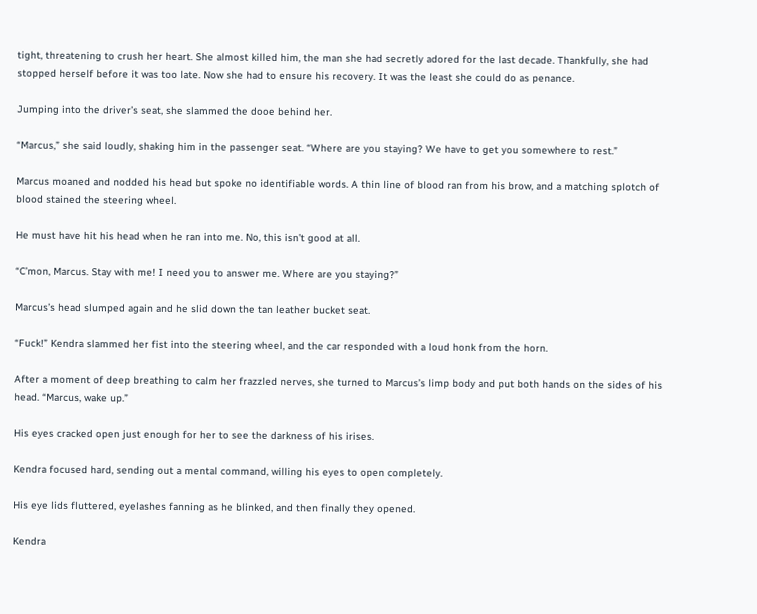tight, threatening to crush her heart. She almost killed him, the man she had secretly adored for the last decade. Thankfully, she had stopped herself before it was too late. Now she had to ensure his recovery. It was the least she could do as penance.

Jumping into the driver’s seat, she slammed the dooe behind her.

“Marcus,” she said loudly, shaking him in the passenger seat. “Where are you staying? We have to get you somewhere to rest.”

Marcus moaned and nodded his head but spoke no identifiable words. A thin line of blood ran from his brow, and a matching splotch of blood stained the steering wheel.

He must have hit his head when he ran into me. No, this isn’t good at all.

“C’mon, Marcus. Stay with me! I need you to answer me. Where are you staying?”

Marcus’s head slumped again and he slid down the tan leather bucket seat.

“Fuck!” Kendra slammed her fist into the steering wheel, and the car responded with a loud honk from the horn.

After a moment of deep breathing to calm her frazzled nerves, she turned to Marcus’s limp body and put both hands on the sides of his head. “Marcus, wake up.”

His eyes cracked open just enough for her to see the darkness of his irises.

Kendra focused hard, sending out a mental command, willing his eyes to open completely.

His eye lids fluttered, eyelashes fanning as he blinked, and then finally they opened.

Kendra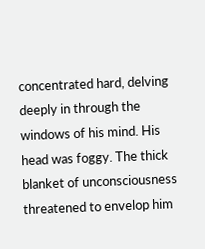concentrated hard, delving deeply in through the windows of his mind. His head was foggy. The thick blanket of unconsciousness threatened to envelop him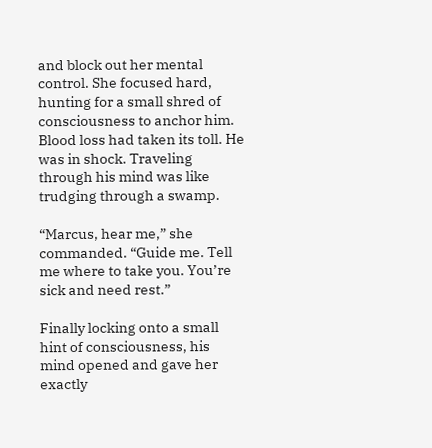and block out her mental control. She focused hard, hunting for a small shred of consciousness to anchor him. Blood loss had taken its toll. He was in shock. Traveling through his mind was like trudging through a swamp.

“Marcus, hear me,” she commanded. “Guide me. Tell me where to take you. You’re sick and need rest.”

Finally locking onto a small hint of consciousness, his mind opened and gave her exactly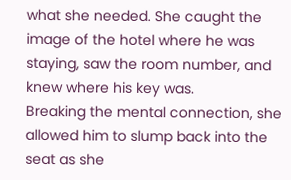what she needed. She caught the image of the hotel where he was staying, saw the room number, and knew where his key was.
Breaking the mental connection, she allowed him to slump back into the seat as she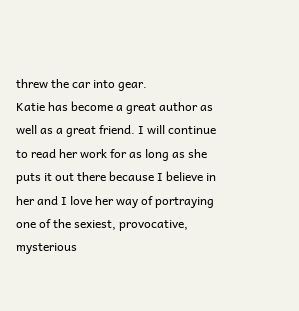threw the car into gear.
Katie has become a great author as well as a great friend. I will continue to read her work for as long as she puts it out there because I believe in her and I love her way of portraying one of the sexiest, provocative, mysterious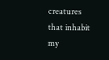creatures that inhabit my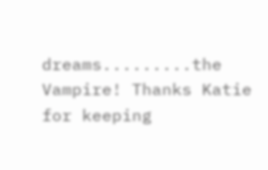dreams.........the Vampire! Thanks Katie for keeping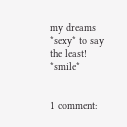my dreams *sexy* to say the least! *smile*


1 comment: